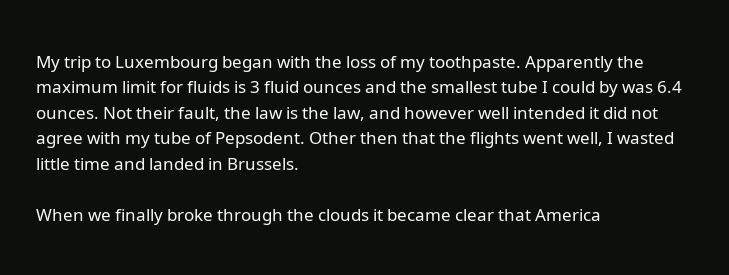My trip to Luxembourg began with the loss of my toothpaste. Apparently the maximum limit for fluids is 3 fluid ounces and the smallest tube I could by was 6.4 ounces. Not their fault, the law is the law, and however well intended it did not agree with my tube of Pepsodent. Other then that the flights went well, I wasted little time and landed in Brussels.

When we finally broke through the clouds it became clear that America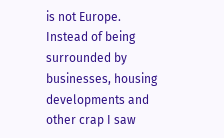is not Europe. Instead of being surrounded by businesses, housing developments and other crap I saw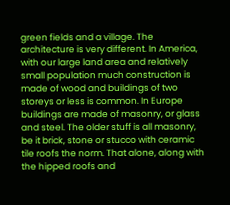green fields and a village. The architecture is very different. In America, with our large land area and relatively small population much construction is made of wood and buildings of two storeys or less is common. In Europe buildings are made of masonry, or glass and steel. The older stuff is all masonry, be it brick, stone or stucco with ceramic tile roofs the norm. That alone, along with the hipped roofs and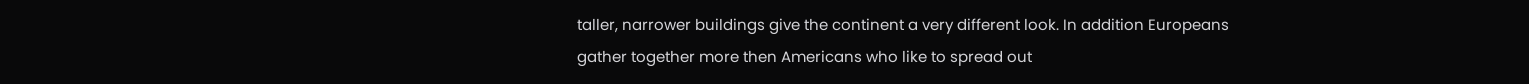taller, narrower buildings give the continent a very different look. In addition Europeans gather together more then Americans who like to spread out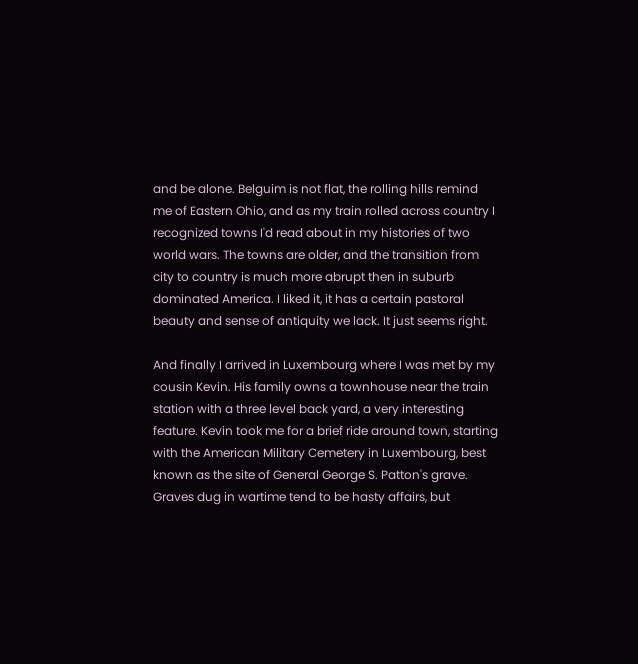and be alone. Belguim is not flat, the rolling hills remind me of Eastern Ohio, and as my train rolled across country I recognized towns I'd read about in my histories of two world wars. The towns are older, and the transition from city to country is much more abrupt then in suburb dominated America. I liked it, it has a certain pastoral beauty and sense of antiquity we lack. It just seems right.

And finally I arrived in Luxembourg where I was met by my cousin Kevin. His family owns a townhouse near the train station with a three level back yard, a very interesting feature. Kevin took me for a brief ride around town, starting with the American Military Cemetery in Luxembourg, best known as the site of General George S. Patton's grave. Graves dug in wartime tend to be hasty affairs, but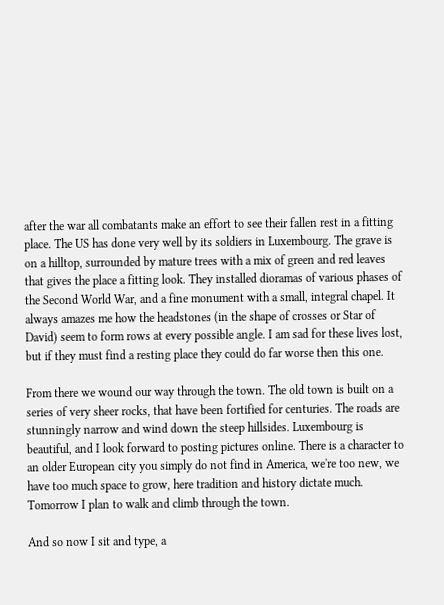after the war all combatants make an effort to see their fallen rest in a fitting place. The US has done very well by its soldiers in Luxembourg. The grave is on a hilltop, surrounded by mature trees with a mix of green and red leaves that gives the place a fitting look. They installed dioramas of various phases of the Second World War, and a fine monument with a small, integral chapel. It always amazes me how the headstones (in the shape of crosses or Star of David) seem to form rows at every possible angle. I am sad for these lives lost, but if they must find a resting place they could do far worse then this one.

From there we wound our way through the town. The old town is built on a series of very sheer rocks, that have been fortified for centuries. The roads are stunningly narrow and wind down the steep hillsides. Luxembourg is beautiful, and I look forward to posting pictures online. There is a character to an older European city you simply do not find in America, we're too new, we have too much space to grow, here tradition and history dictate much. Tomorrow I plan to walk and climb through the town.

And so now I sit and type, a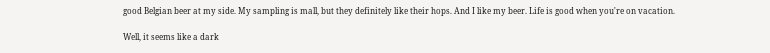good Belgian beer at my side. My sampling is mall, but they definitely like their hops. And I like my beer. Life is good when you're on vacation.

Well, it seems like a dark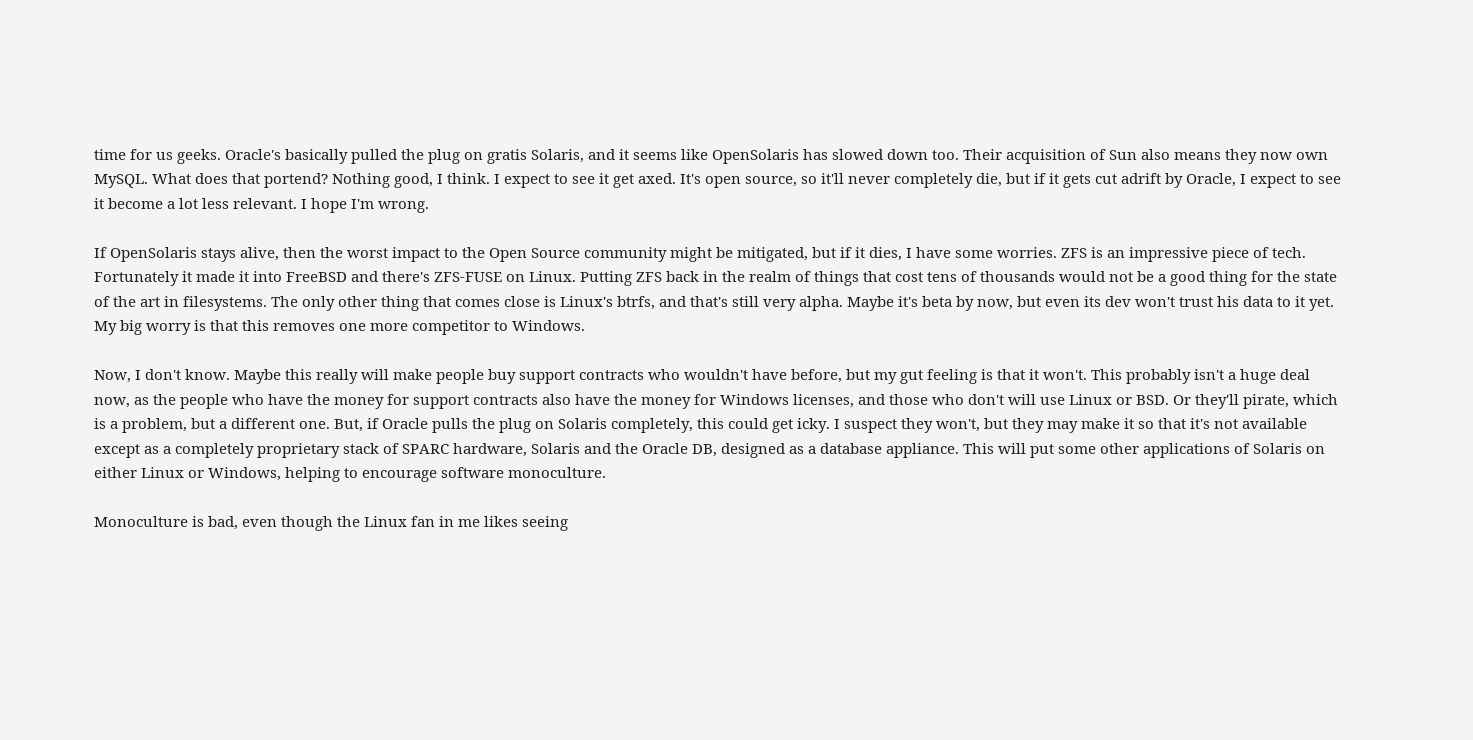time for us geeks. Oracle's basically pulled the plug on gratis Solaris, and it seems like OpenSolaris has slowed down too. Their acquisition of Sun also means they now own MySQL. What does that portend? Nothing good, I think. I expect to see it get axed. It's open source, so it'll never completely die, but if it gets cut adrift by Oracle, I expect to see it become a lot less relevant. I hope I'm wrong.

If OpenSolaris stays alive, then the worst impact to the Open Source community might be mitigated, but if it dies, I have some worries. ZFS is an impressive piece of tech. Fortunately it made it into FreeBSD and there's ZFS-FUSE on Linux. Putting ZFS back in the realm of things that cost tens of thousands would not be a good thing for the state of the art in filesystems. The only other thing that comes close is Linux's btrfs, and that's still very alpha. Maybe it's beta by now, but even its dev won't trust his data to it yet. My big worry is that this removes one more competitor to Windows.

Now, I don't know. Maybe this really will make people buy support contracts who wouldn't have before, but my gut feeling is that it won't. This probably isn't a huge deal now, as the people who have the money for support contracts also have the money for Windows licenses, and those who don't will use Linux or BSD. Or they'll pirate, which is a problem, but a different one. But, if Oracle pulls the plug on Solaris completely, this could get icky. I suspect they won't, but they may make it so that it's not available except as a completely proprietary stack of SPARC hardware, Solaris and the Oracle DB, designed as a database appliance. This will put some other applications of Solaris on either Linux or Windows, helping to encourage software monoculture.

Monoculture is bad, even though the Linux fan in me likes seeing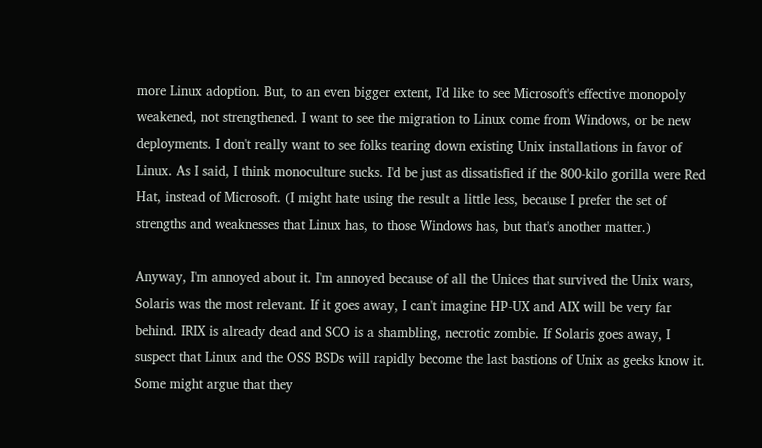more Linux adoption. But, to an even bigger extent, I'd like to see Microsoft's effective monopoly weakened, not strengthened. I want to see the migration to Linux come from Windows, or be new deployments. I don't really want to see folks tearing down existing Unix installations in favor of Linux. As I said, I think monoculture sucks. I'd be just as dissatisfied if the 800-kilo gorilla were Red Hat, instead of Microsoft. (I might hate using the result a little less, because I prefer the set of strengths and weaknesses that Linux has, to those Windows has, but that's another matter.)

Anyway, I'm annoyed about it. I'm annoyed because of all the Unices that survived the Unix wars, Solaris was the most relevant. If it goes away, I can't imagine HP-UX and AIX will be very far behind. IRIX is already dead and SCO is a shambling, necrotic zombie. If Solaris goes away, I suspect that Linux and the OSS BSDs will rapidly become the last bastions of Unix as geeks know it. Some might argue that they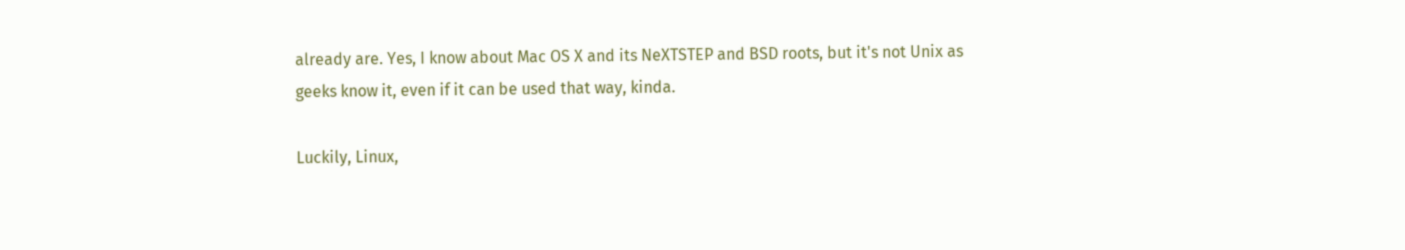already are. Yes, I know about Mac OS X and its NeXTSTEP and BSD roots, but it's not Unix as geeks know it, even if it can be used that way, kinda.

Luckily, Linux,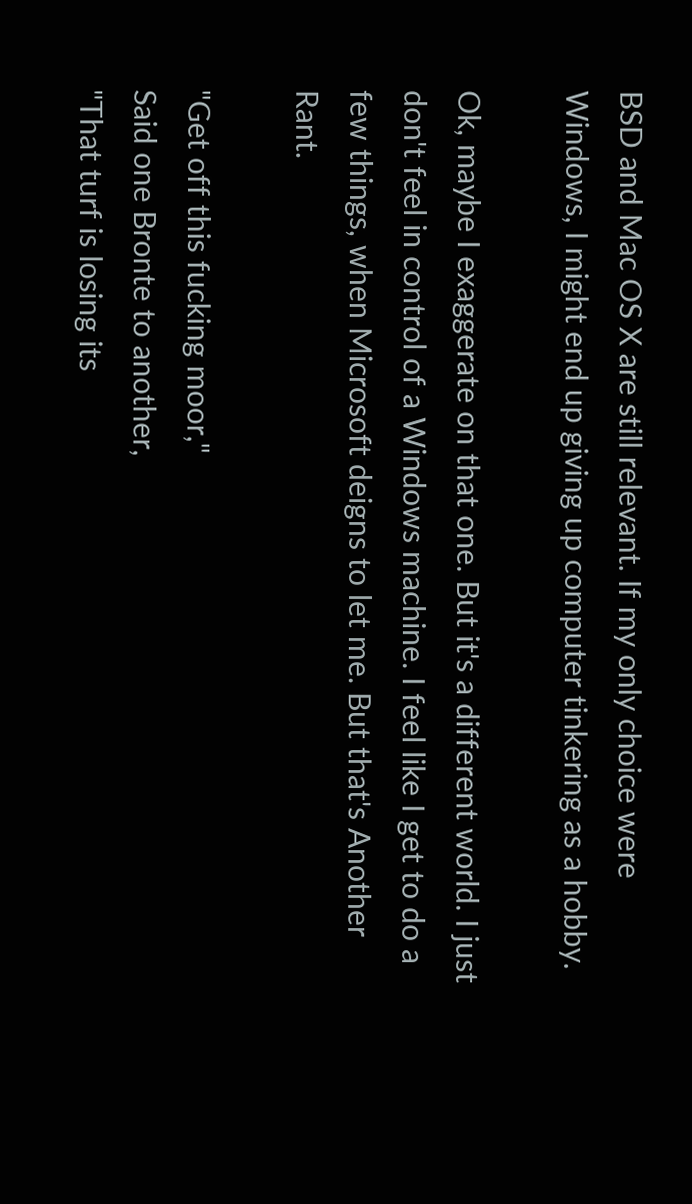BSD and Mac OS X are still relevant. If my only choice were Windows, I might end up giving up computer tinkering as a hobby.

Ok, maybe I exaggerate on that one. But it's a different world. I just don't feel in control of a Windows machine. I feel like I get to do a few things, when Microsoft deigns to let me. But that's Another Rant.

"Get off this fucking moor,"
Said one Bronte to another,
"That turf is losing its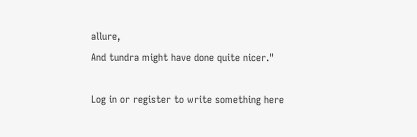allure,
And tundra might have done quite nicer."

Log in or register to write something here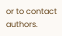or to contact authors.